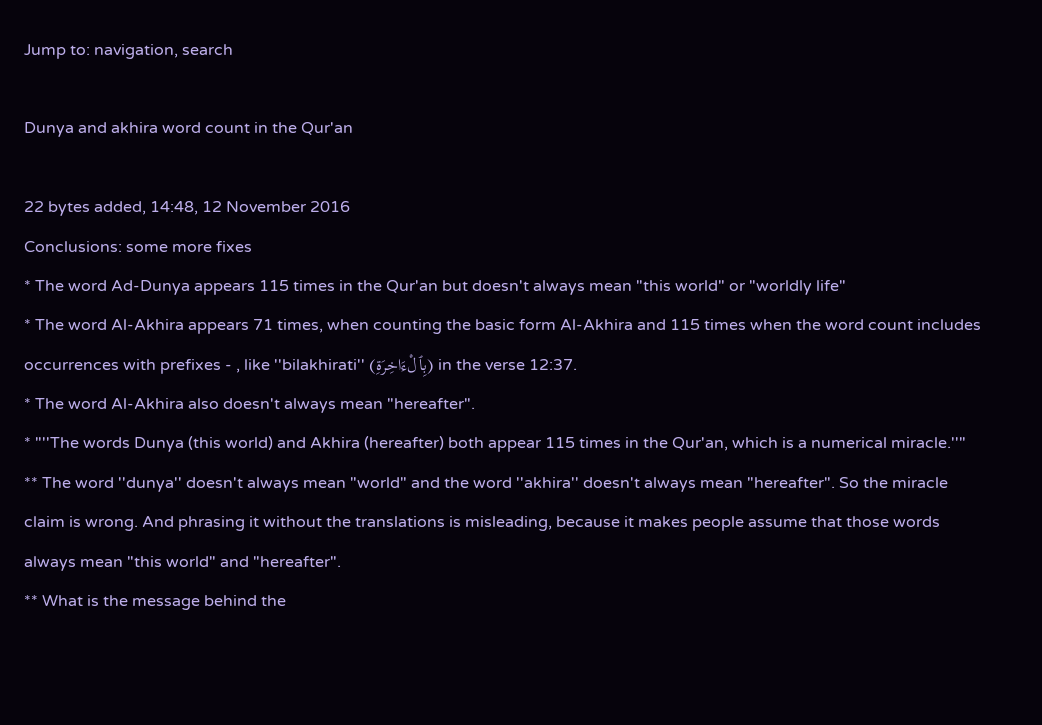Jump to: navigation, search

Dunya and akhira word count in the Qur'an

22 bytes added, 14:48, 12 November 2016
Conclusions: some more fixes
* The word Ad-Dunya appears 115 times in the Qur'an but doesn't always mean "this world" or "worldly life"
* The word Al-Akhira appears 71 times, when counting the basic form Al-Akhira and 115 times when the word count includes occurrences with prefixes - , like ''bilakhirati'' (بِٱلْءَاخِرَةِ) in the verse 12:37.
* The word Al-Akhira also doesn't always mean "hereafter".
* "''The words Dunya (this world) and Akhira (hereafter) both appear 115 times in the Qur'an, which is a numerical miracle.''"
** The word ''dunya'' doesn't always mean "world" and the word ''akhira'' doesn't always mean "hereafter". So the miracle claim is wrong. And phrasing it without the translations is misleading, because it makes people assume that those words always mean "this world" and "hereafter".
** What is the message behind the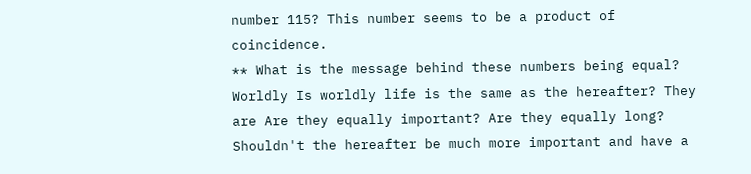number 115? This number seems to be a product of coincidence.
** What is the message behind these numbers being equal? Worldly Is worldly life is the same as the hereafter? They are Are they equally important? Are they equally long? Shouldn't the hereafter be much more important and have a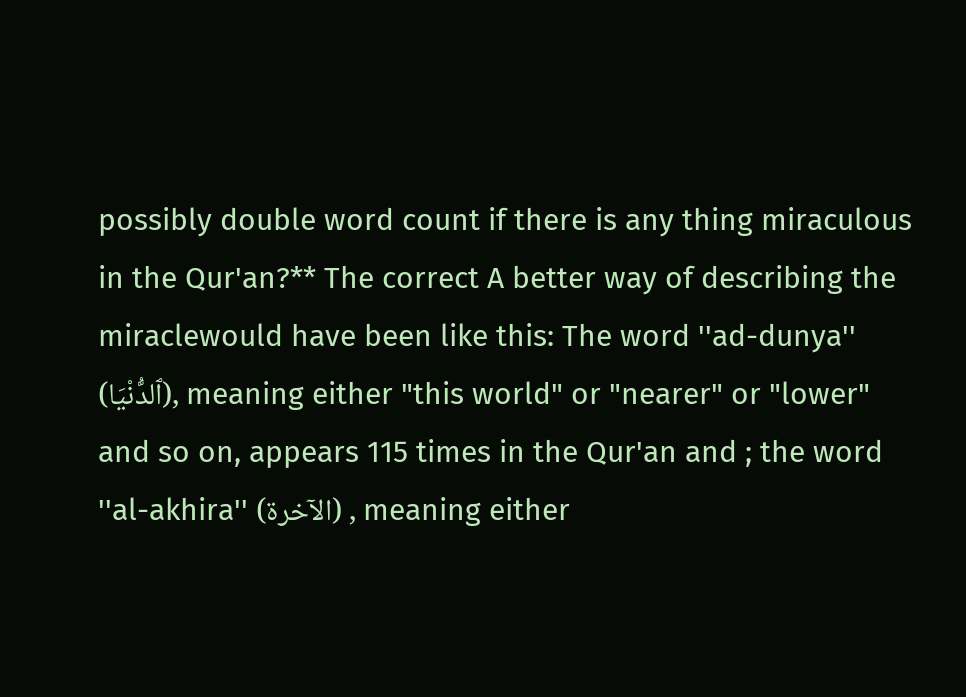possibly double word count if there is any thing miraculous in the Qur'an?** The correct A better way of describing the miraclewould have been like this: The word ''ad-dunya'' (ٱلدُّنْيَا), meaning either "this world" or "nearer" or "lower" and so on, appears 115 times in the Qur'an and ; the word ''al-akhira'' (الآخرة) , meaning either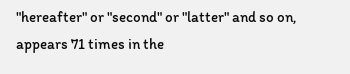"hereafter" or "second" or "latter" and so on, appears 71 times in the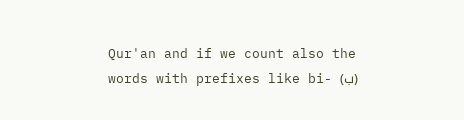Qur'an and if we count also the words with prefixes like bi- (ب)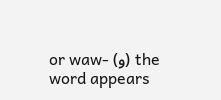or waw- (و) the word appears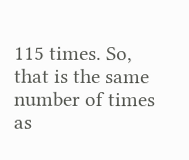115 times. So, that is the same number of times as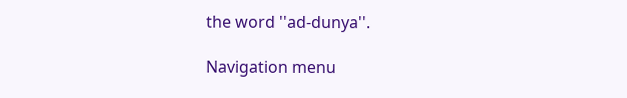the word ''ad-dunya''.

Navigation menu